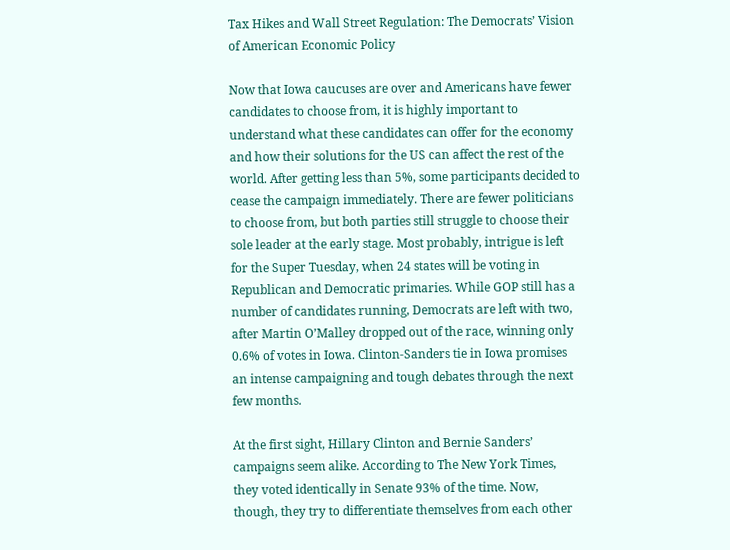Tax Hikes and Wall Street Regulation: The Democrats’ Vision of American Economic Policy

Now that Iowa caucuses are over and Americans have fewer candidates to choose from, it is highly important to understand what these candidates can offer for the economy and how their solutions for the US can affect the rest of the world. After getting less than 5%, some participants decided to cease the campaign immediately. There are fewer politicians to choose from, but both parties still struggle to choose their sole leader at the early stage. Most probably, intrigue is left for the Super Tuesday, when 24 states will be voting in Republican and Democratic primaries. While GOP still has a number of candidates running, Democrats are left with two, after Martin O’Malley dropped out of the race, winning only 0.6% of votes in Iowa. Clinton-Sanders tie in Iowa promises an intense campaigning and tough debates through the next few months.

At the first sight, Hillary Clinton and Bernie Sanders’ campaigns seem alike. According to The New York Times, they voted identically in Senate 93% of the time. Now, though, they try to differentiate themselves from each other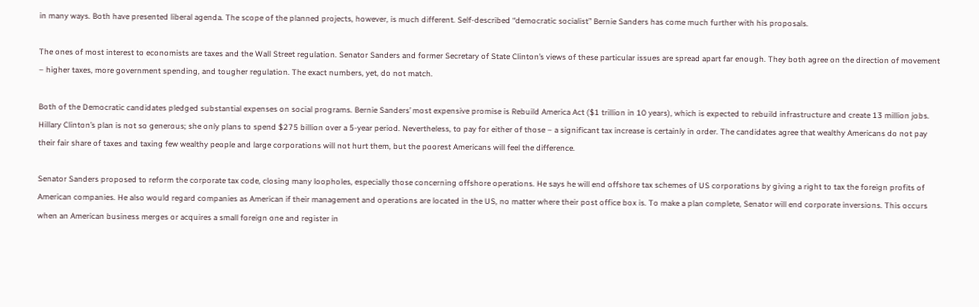in many ways. Both have presented liberal agenda. The scope of the planned projects, however, is much different. Self-described “democratic socialist” Bernie Sanders has come much further with his proposals.

The ones of most interest to economists are taxes and the Wall Street regulation. Senator Sanders and former Secretary of State Clinton’s views of these particular issues are spread apart far enough. They both agree on the direction of movement – higher taxes, more government spending, and tougher regulation. The exact numbers, yet, do not match.

Both of the Democratic candidates pledged substantial expenses on social programs. Bernie Sanders’ most expensive promise is Rebuild America Act ($1 trillion in 10 years), which is expected to rebuild infrastructure and create 13 million jobs. Hillary Clinton’s plan is not so generous; she only plans to spend $275 billion over a 5-year period. Nevertheless, to pay for either of those – a significant tax increase is certainly in order. The candidates agree that wealthy Americans do not pay their fair share of taxes and taxing few wealthy people and large corporations will not hurt them, but the poorest Americans will feel the difference.

Senator Sanders proposed to reform the corporate tax code, closing many loopholes, especially those concerning offshore operations. He says he will end offshore tax schemes of US corporations by giving a right to tax the foreign profits of American companies. He also would regard companies as American if their management and operations are located in the US, no matter where their post office box is. To make a plan complete, Senator will end corporate inversions. This occurs when an American business merges or acquires a small foreign one and register in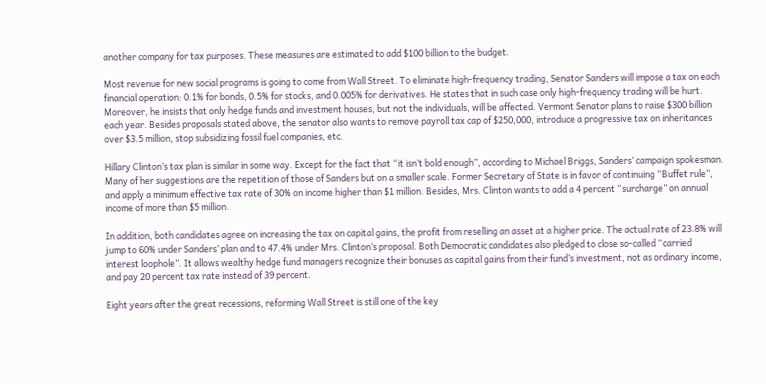another company for tax purposes. These measures are estimated to add $100 billion to the budget.

Most revenue for new social programs is going to come from Wall Street. To eliminate high-frequency trading, Senator Sanders will impose a tax on each financial operation: 0.1% for bonds, 0.5% for stocks, and 0.005% for derivatives. He states that in such case only high-frequency trading will be hurt. Moreover, he insists that only hedge funds and investment houses, but not the individuals, will be affected. Vermont Senator plans to raise $300 billion each year. Besides proposals stated above, the senator also wants to remove payroll tax cap of $250,000, introduce a progressive tax on inheritances over $3.5 million, stop subsidizing fossil fuel companies, etc.

Hillary Clinton’s tax plan is similar in some way. Except for the fact that “it isn’t bold enough”, according to Michael Briggs, Sanders’ campaign spokesman. Many of her suggestions are the repetition of those of Sanders but on a smaller scale. Former Secretary of State is in favor of continuing “Buffet rule”, and apply a minimum effective tax rate of 30% on income higher than $1 million. Besides, Mrs. Clinton wants to add a 4 percent “surcharge” on annual income of more than $5 million.

In addition, both candidates agree on increasing the tax on capital gains, the profit from reselling an asset at a higher price. The actual rate of 23.8% will jump to 60% under Sanders’ plan and to 47.4% under Mrs. Clinton’s proposal. Both Democratic candidates also pledged to close so-called “carried interest loophole”. It allows wealthy hedge fund managers recognize their bonuses as capital gains from their fund’s investment, not as ordinary income, and pay 20 percent tax rate instead of 39 percent.

Eight years after the great recessions, reforming Wall Street is still one of the key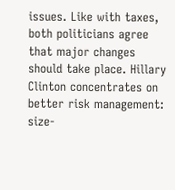issues. Like with taxes, both politicians agree that major changes should take place. Hillary Clinton concentrates on better risk management: size-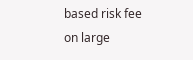based risk fee on large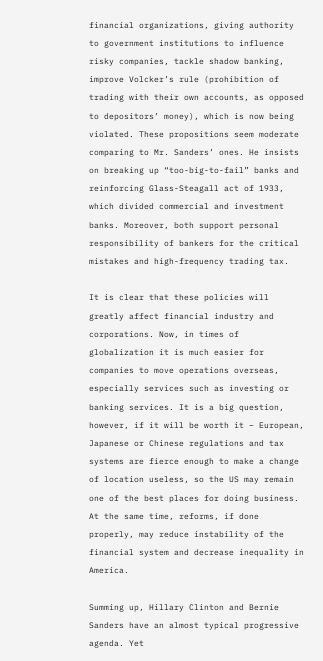financial organizations, giving authority to government institutions to influence risky companies, tackle shadow banking, improve Volcker’s rule (prohibition of trading with their own accounts, as opposed to depositors’ money), which is now being violated. These propositions seem moderate comparing to Mr. Sanders’ ones. He insists on breaking up “too-big-to-fail” banks and reinforcing Glass-Steagall act of 1933, which divided commercial and investment banks. Moreover, both support personal responsibility of bankers for the critical mistakes and high-frequency trading tax.

It is clear that these policies will greatly affect financial industry and corporations. Now, in times of globalization it is much easier for companies to move operations overseas, especially services such as investing or banking services. It is a big question, however, if it will be worth it – European, Japanese or Chinese regulations and tax systems are fierce enough to make a change of location useless, so the US may remain one of the best places for doing business. At the same time, reforms, if done properly, may reduce instability of the financial system and decrease inequality in America.

Summing up, Hillary Clinton and Bernie Sanders have an almost typical progressive agenda. Yet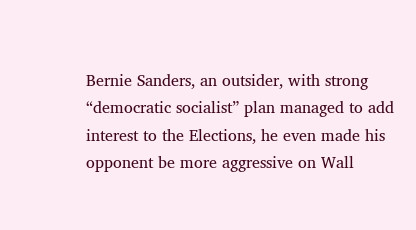Bernie Sanders, an outsider, with strong “democratic socialist” plan managed to add interest to the Elections, he even made his opponent be more aggressive on Wall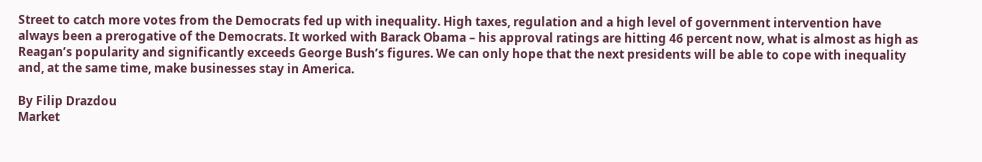Street to catch more votes from the Democrats fed up with inequality. High taxes, regulation and a high level of government intervention have always been a prerogative of the Democrats. It worked with Barack Obama – his approval ratings are hitting 46 percent now, what is almost as high as Reagan’s popularity and significantly exceeds George Bush’s figures. We can only hope that the next presidents will be able to cope with inequality and, at the same time, make businesses stay in America.

By Filip Drazdou
Market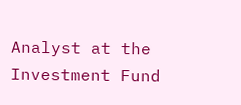Analyst at the Investment Fund